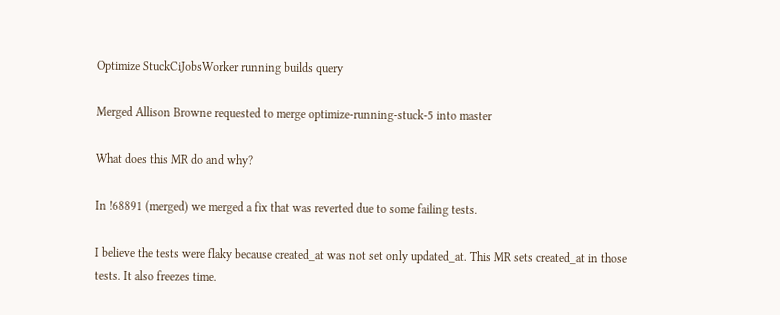Optimize StuckCiJobsWorker running builds query

Merged Allison Browne requested to merge optimize-running-stuck-5 into master

What does this MR do and why?

In !68891 (merged) we merged a fix that was reverted due to some failing tests.

I believe the tests were flaky because created_at was not set only updated_at. This MR sets created_at in those tests. It also freezes time.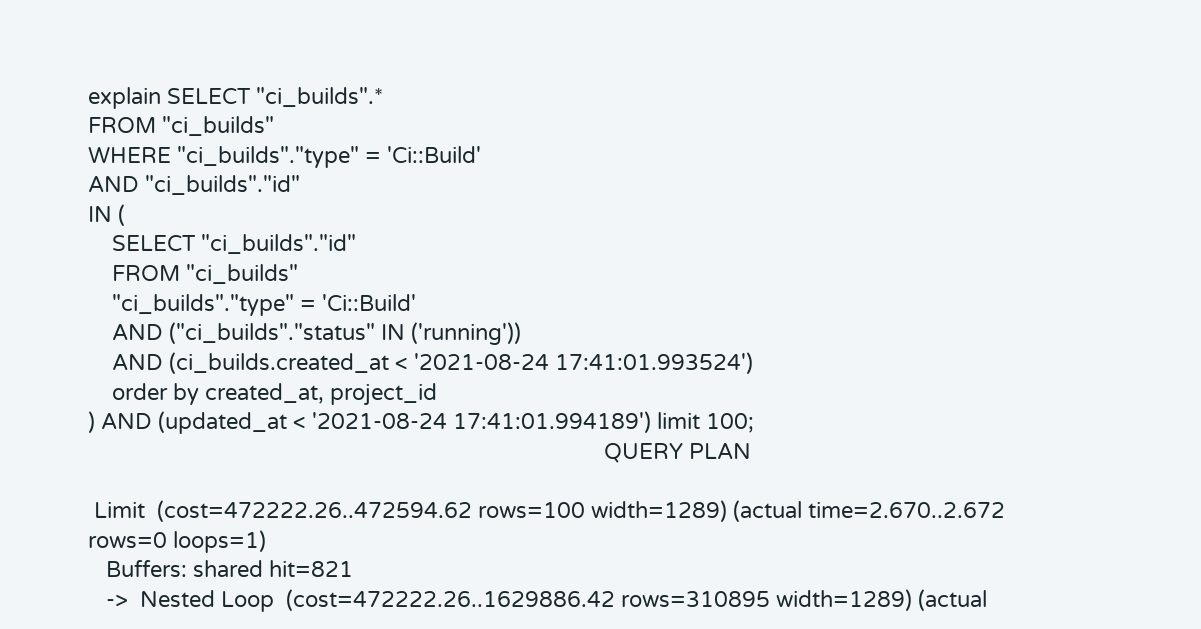explain SELECT "ci_builds".*
FROM "ci_builds"
WHERE "ci_builds"."type" = 'Ci::Build'
AND "ci_builds"."id"
IN (
    SELECT "ci_builds"."id"
    FROM "ci_builds"
    "ci_builds"."type" = 'Ci::Build'
    AND ("ci_builds"."status" IN ('running'))
    AND (ci_builds.created_at < '2021-08-24 17:41:01.993524')
    order by created_at, project_id
) AND (updated_at < '2021-08-24 17:41:01.994189') limit 100;
                                                                                      QUERY PLAN

 Limit  (cost=472222.26..472594.62 rows=100 width=1289) (actual time=2.670..2.672 rows=0 loops=1)
   Buffers: shared hit=821
   ->  Nested Loop  (cost=472222.26..1629886.42 rows=310895 width=1289) (actual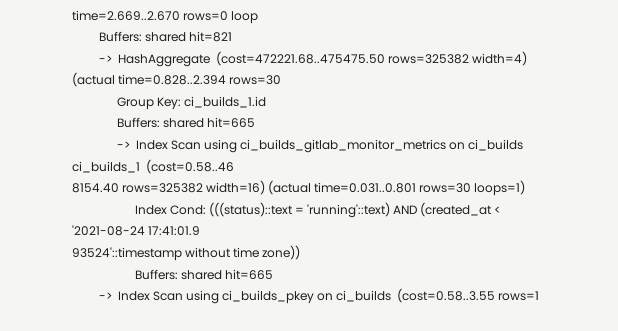time=2.669..2.670 rows=0 loop
         Buffers: shared hit=821
         ->  HashAggregate  (cost=472221.68..475475.50 rows=325382 width=4) (actual time=0.828..2.394 rows=30
               Group Key: ci_builds_1.id
               Buffers: shared hit=665
               ->  Index Scan using ci_builds_gitlab_monitor_metrics on ci_builds ci_builds_1  (cost=0.58..46
8154.40 rows=325382 width=16) (actual time=0.031..0.801 rows=30 loops=1)
                     Index Cond: (((status)::text = 'running'::text) AND (created_at < '2021-08-24 17:41:01.9
93524'::timestamp without time zone))
                     Buffers: shared hit=665
         ->  Index Scan using ci_builds_pkey on ci_builds  (cost=0.58..3.55 rows=1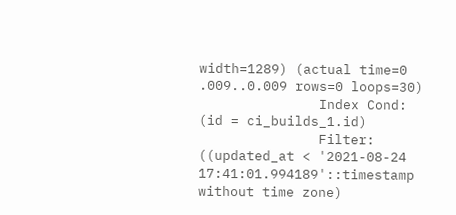width=1289) (actual time=0
.009..0.009 rows=0 loops=30)
               Index Cond: (id = ci_builds_1.id)
               Filter: ((updated_at < '2021-08-24 17:41:01.994189'::timestamp without time zone)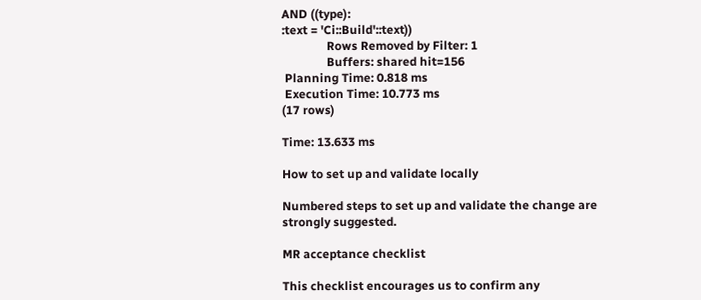AND ((type):
:text = 'Ci::Build'::text))
               Rows Removed by Filter: 1
               Buffers: shared hit=156
 Planning Time: 0.818 ms
 Execution Time: 10.773 ms
(17 rows)

Time: 13.633 ms

How to set up and validate locally

Numbered steps to set up and validate the change are strongly suggested.

MR acceptance checklist

This checklist encourages us to confirm any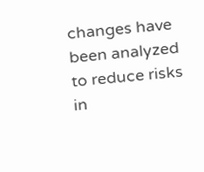changes have been analyzed to reduce risks in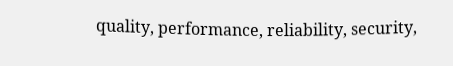quality, performance, reliability, security,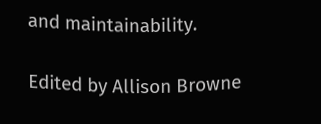and maintainability.

Edited by Allison Browne